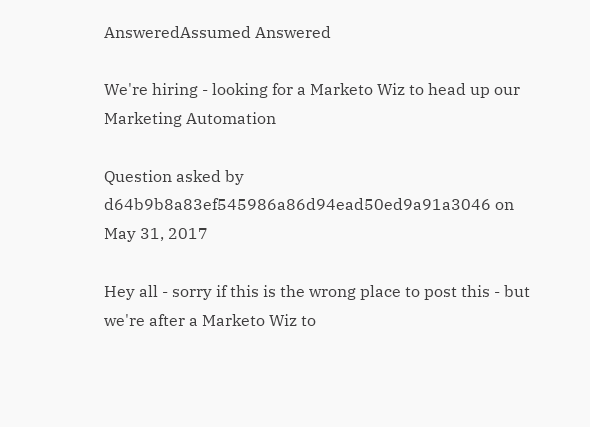AnsweredAssumed Answered

We're hiring - looking for a Marketo Wiz to head up our Marketing Automation

Question asked by d64b9b8a83ef545986a86d94ead50ed9a91a3046 on May 31, 2017

Hey all - sorry if this is the wrong place to post this - but we're after a Marketo Wiz to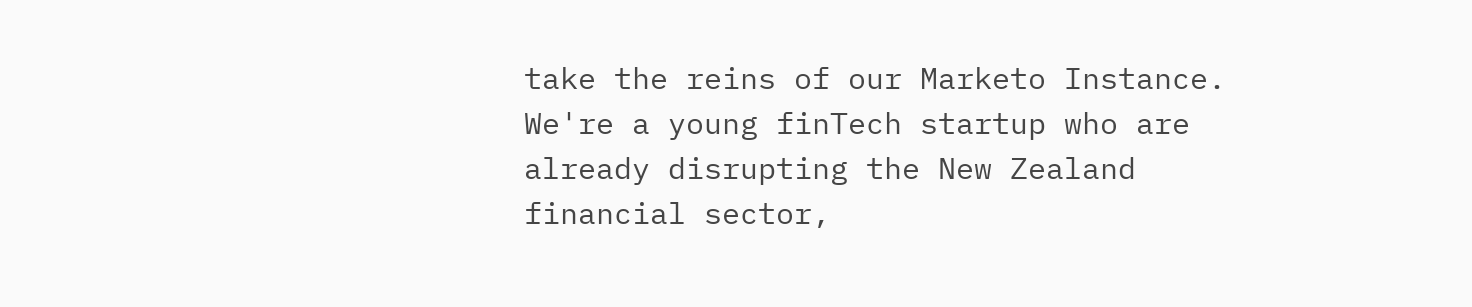take the reins of our Marketo Instance. We're a young finTech startup who are already disrupting the New Zealand financial sector,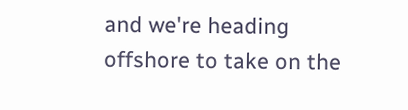and we're heading offshore to take on the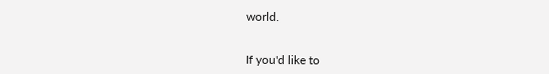world.


If you'd like to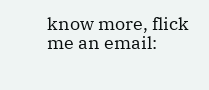know more, flick me an email: